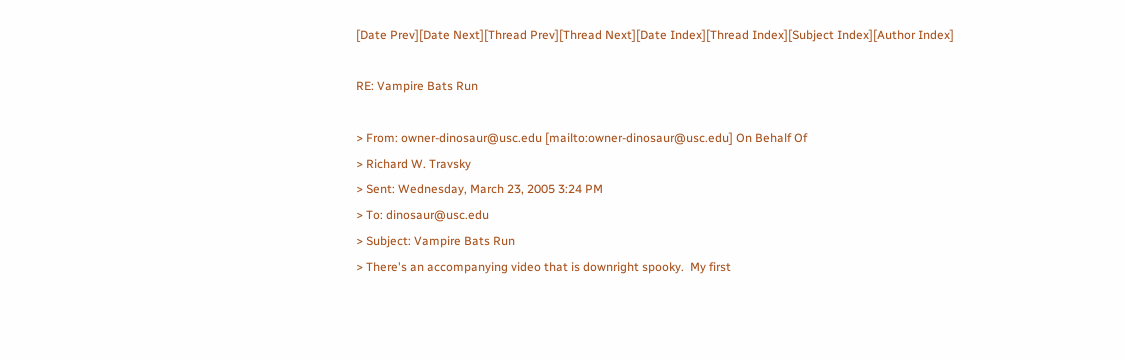[Date Prev][Date Next][Thread Prev][Thread Next][Date Index][Thread Index][Subject Index][Author Index]

RE: Vampire Bats Run

> From: owner-dinosaur@usc.edu [mailto:owner-dinosaur@usc.edu] On Behalf Of
> Richard W. Travsky
> Sent: Wednesday, March 23, 2005 3:24 PM
> To: dinosaur@usc.edu
> Subject: Vampire Bats Run
> There's an accompanying video that is downright spooky.  My first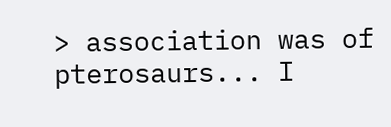> association was of pterosaurs... I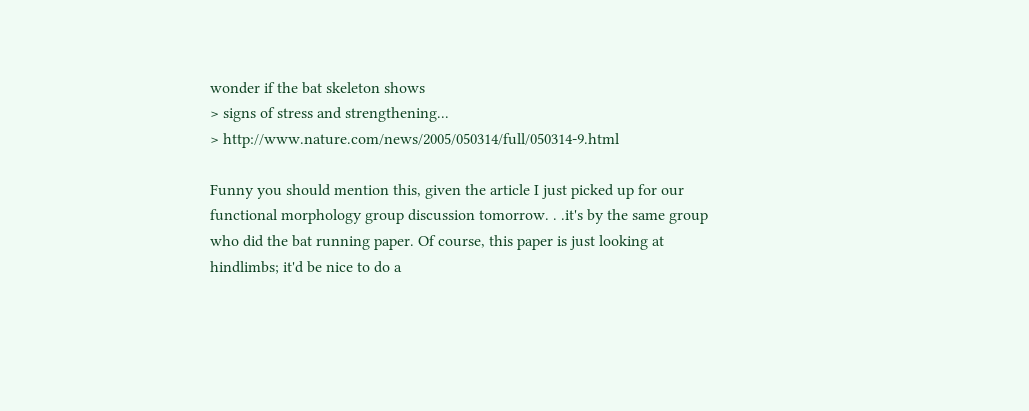wonder if the bat skeleton shows
> signs of stress and strengthening...
> http://www.nature.com/news/2005/050314/full/050314-9.html

Funny you should mention this, given the article I just picked up for our
functional morphology group discussion tomorrow. . .it's by the same group
who did the bat running paper. Of course, this paper is just looking at
hindlimbs; it'd be nice to do a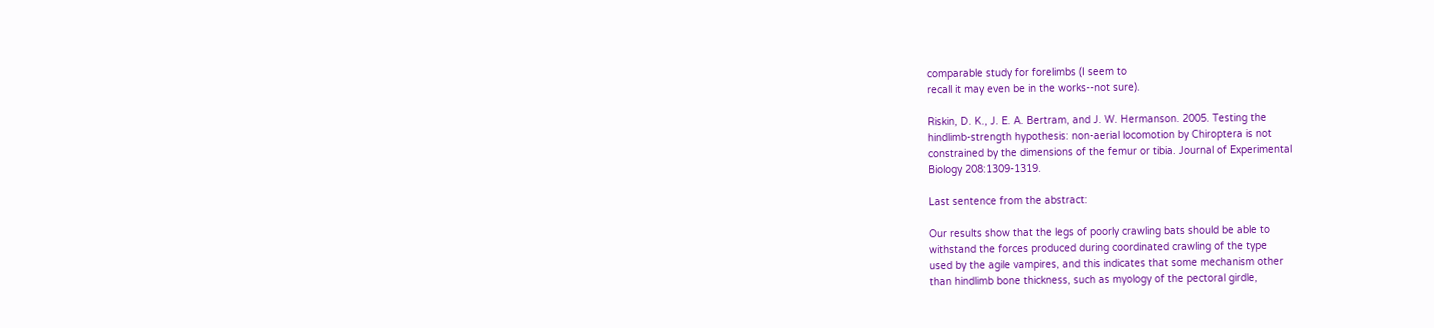comparable study for forelimbs (I seem to
recall it may even be in the works--not sure).

Riskin, D. K., J. E. A. Bertram, and J. W. Hermanson. 2005. Testing the
hindlimb-strength hypothesis: non-aerial locomotion by Chiroptera is not
constrained by the dimensions of the femur or tibia. Journal of Experimental
Biology 208:1309-1319.

Last sentence from the abstract:

Our results show that the legs of poorly crawling bats should be able to
withstand the forces produced during coordinated crawling of the type
used by the agile vampires, and this indicates that some mechanism other
than hindlimb bone thickness, such as myology of the pectoral girdle,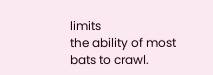limits
the ability of most bats to crawl.